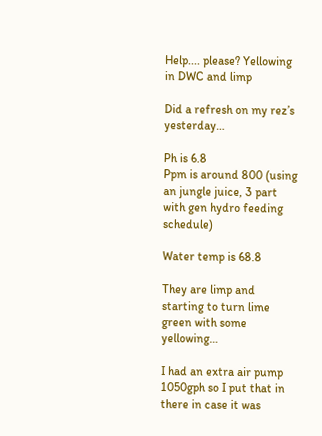Help.... please? Yellowing in DWC and limp

Did a refresh on my rez’s yesterday…

Ph is 6.8
Ppm is around 800 (using an jungle juice, 3 part with gen hydro feeding schedule)

Water temp is 68.8

They are limp and starting to turn lime green with some yellowing…

I had an extra air pump 1050gph so I put that in there in case it was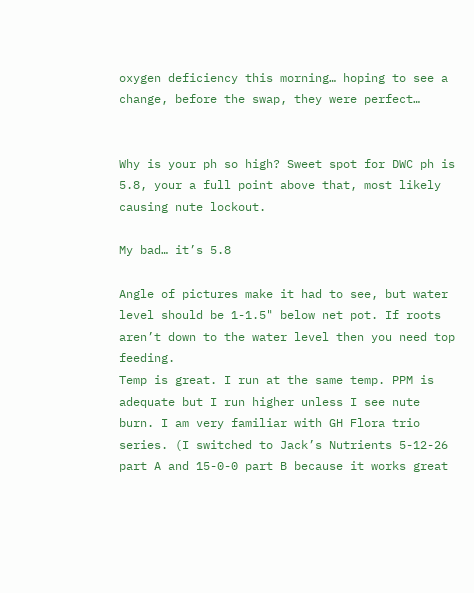oxygen deficiency this morning… hoping to see a change, before the swap, they were perfect…


Why is your ph so high? Sweet spot for DWC ph is 5.8, your a full point above that, most likely causing nute lockout.

My bad… it’s 5.8

Angle of pictures make it had to see, but water level should be 1-1.5" below net pot. If roots aren’t down to the water level then you need top feeding.
Temp is great. I run at the same temp. PPM is adequate but I run higher unless I see nute burn. I am very familiar with GH Flora trio series. (I switched to Jack’s Nutrients 5-12-26 part A and 15-0-0 part B because it works great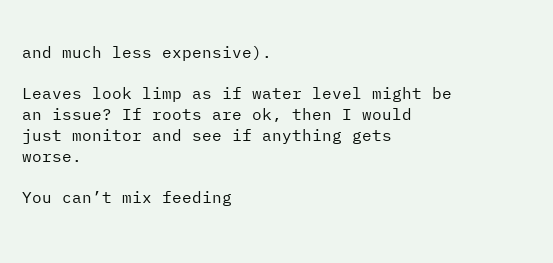and much less expensive).

Leaves look limp as if water level might be an issue? If roots are ok, then I would just monitor and see if anything gets worse.

You can’t mix feeding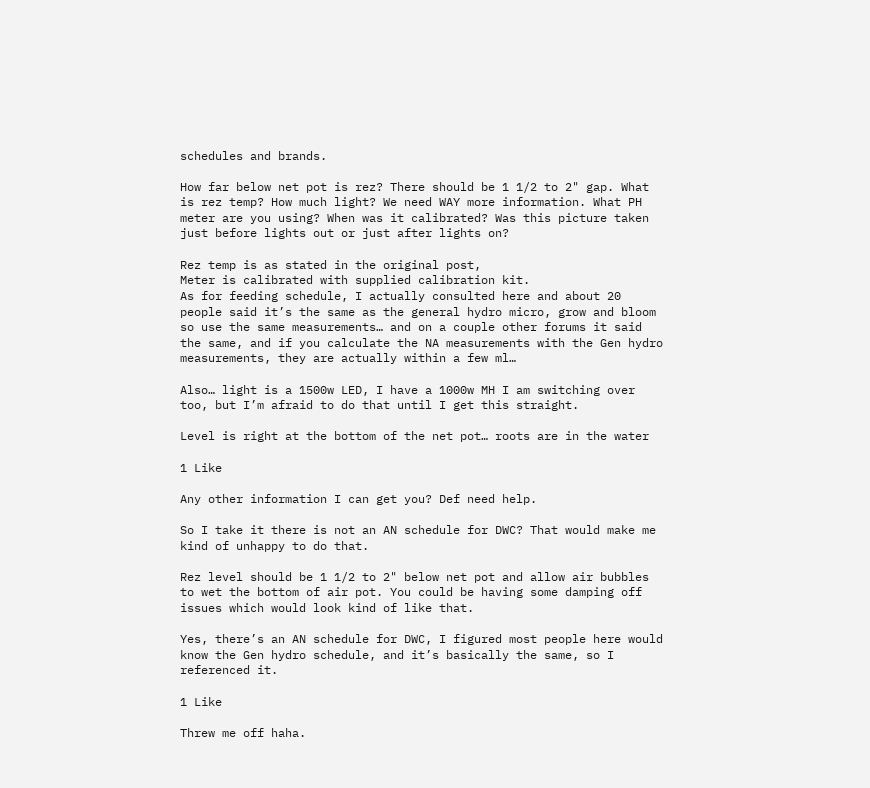schedules and brands.

How far below net pot is rez? There should be 1 1/2 to 2" gap. What is rez temp? How much light? We need WAY more information. What PH meter are you using? When was it calibrated? Was this picture taken just before lights out or just after lights on?

Rez temp is as stated in the original post,
Meter is calibrated with supplied calibration kit.
As for feeding schedule, I actually consulted here and about 20 people said it’s the same as the general hydro micro, grow and bloom so use the same measurements… and on a couple other forums it said the same, and if you calculate the NA measurements with the Gen hydro measurements, they are actually within a few ml…

Also… light is a 1500w LED, I have a 1000w MH I am switching over too, but I’m afraid to do that until I get this straight.

Level is right at the bottom of the net pot… roots are in the water

1 Like

Any other information I can get you? Def need help.

So I take it there is not an AN schedule for DWC? That would make me kind of unhappy to do that.

Rez level should be 1 1/2 to 2" below net pot and allow air bubbles to wet the bottom of air pot. You could be having some damping off issues which would look kind of like that.

Yes, there’s an AN schedule for DWC, I figured most people here would know the Gen hydro schedule, and it’s basically the same, so I referenced it.

1 Like

Threw me off haha.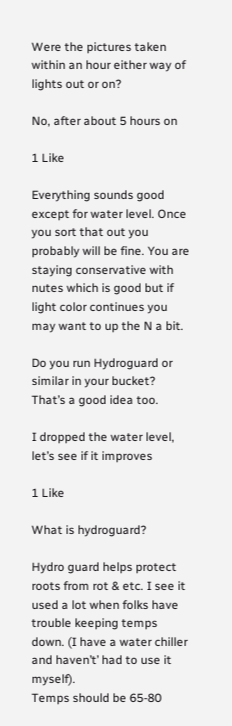Were the pictures taken within an hour either way of lights out or on?

No, after about 5 hours on

1 Like

Everything sounds good except for water level. Once you sort that out you probably will be fine. You are staying conservative with nutes which is good but if light color continues you may want to up the N a bit.

Do you run Hydroguard or similar in your bucket? That’s a good idea too.

I dropped the water level, let’s see if it improves

1 Like

What is hydroguard?

Hydro guard helps protect roots from rot & etc. I see it used a lot when folks have trouble keeping temps down. (I have a water chiller and haven’t’ had to use it myself).
Temps should be 65-80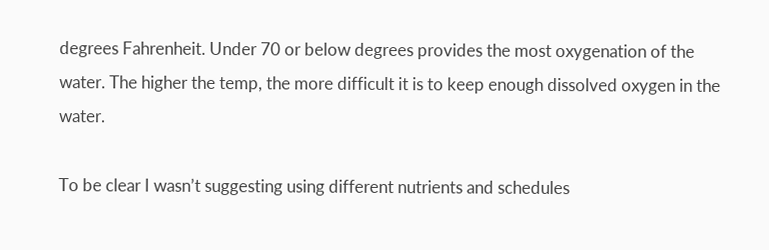degrees Fahrenheit. Under 70 or below degrees provides the most oxygenation of the water. The higher the temp, the more difficult it is to keep enough dissolved oxygen in the water.

To be clear I wasn’t suggesting using different nutrients and schedules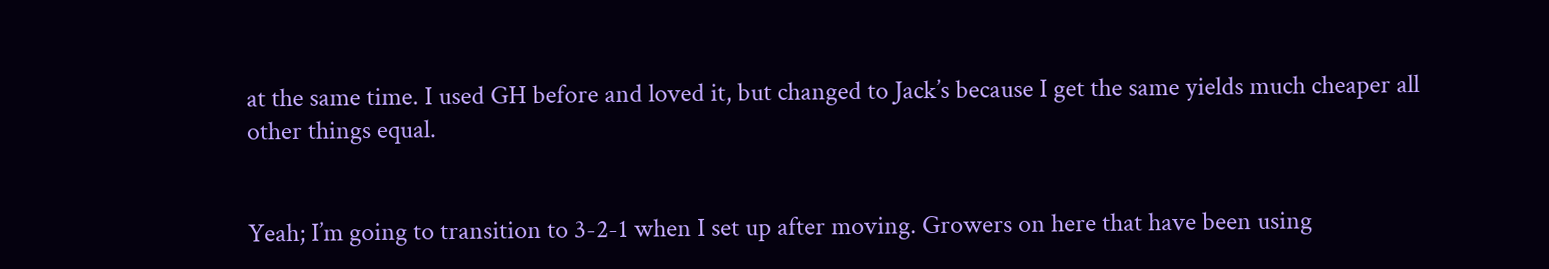at the same time. I used GH before and loved it, but changed to Jack’s because I get the same yields much cheaper all other things equal.


Yeah; I’m going to transition to 3-2-1 when I set up after moving. Growers on here that have been using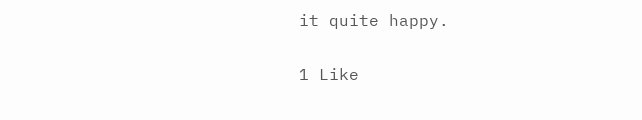it quite happy.

1 Like